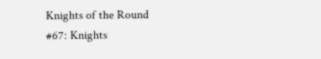Knights of the Round
#67: Knights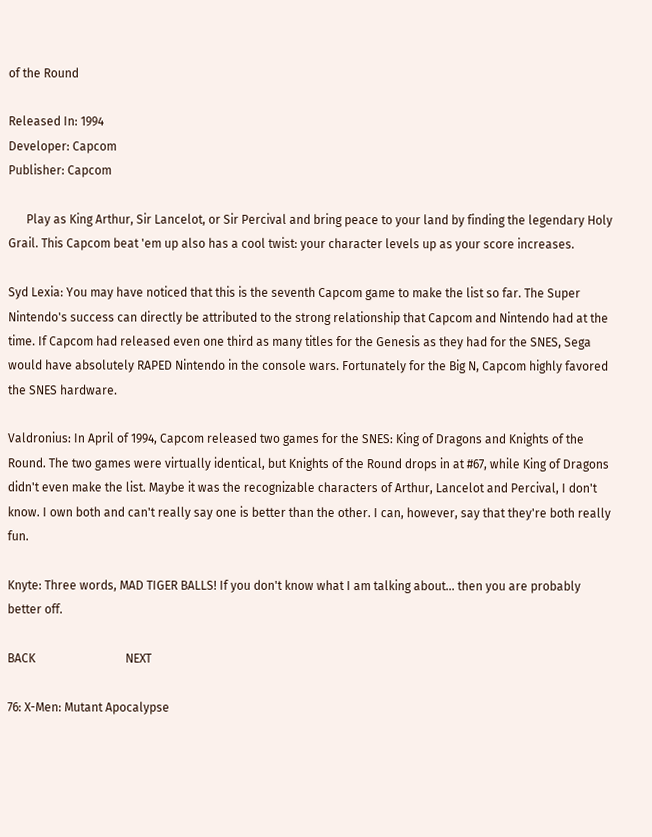of the Round

Released In: 1994
Developer: Capcom
Publisher: Capcom

      Play as King Arthur, Sir Lancelot, or Sir Percival and bring peace to your land by finding the legendary Holy Grail. This Capcom beat 'em up also has a cool twist: your character levels up as your score increases.

Syd Lexia: You may have noticed that this is the seventh Capcom game to make the list so far. The Super Nintendo's success can directly be attributed to the strong relationship that Capcom and Nintendo had at the time. If Capcom had released even one third as many titles for the Genesis as they had for the SNES, Sega would have absolutely RAPED Nintendo in the console wars. Fortunately for the Big N, Capcom highly favored the SNES hardware.

Valdronius: In April of 1994, Capcom released two games for the SNES: King of Dragons and Knights of the Round. The two games were virtually identical, but Knights of the Round drops in at #67, while King of Dragons didn't even make the list. Maybe it was the recognizable characters of Arthur, Lancelot and Percival, I don't know. I own both and can't really say one is better than the other. I can, however, say that they're both really fun.

Knyte: Three words, MAD TIGER BALLS! If you don't know what I am talking about... then you are probably better off.

BACK                              NEXT

76: X-Men: Mutant Apocalypse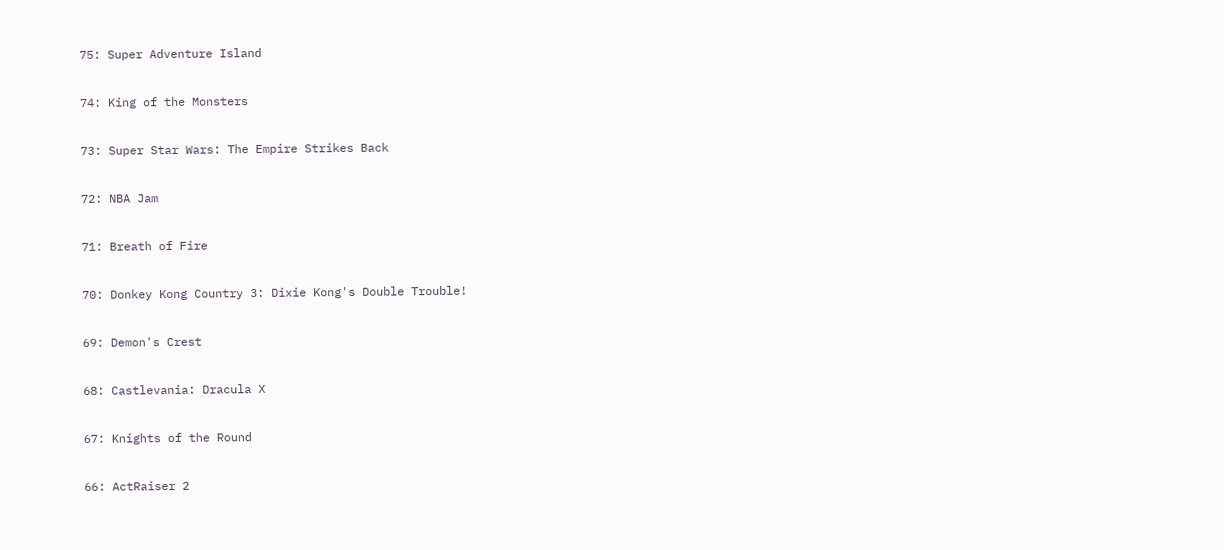75: Super Adventure Island

74: King of the Monsters

73: Super Star Wars: The Empire Strikes Back

72: NBA Jam

71: Breath of Fire

70: Donkey Kong Country 3: Dixie Kong's Double Trouble!

69: Demon's Crest

68: Castlevania: Dracula X

67: Knights of the Round

66: ActRaiser 2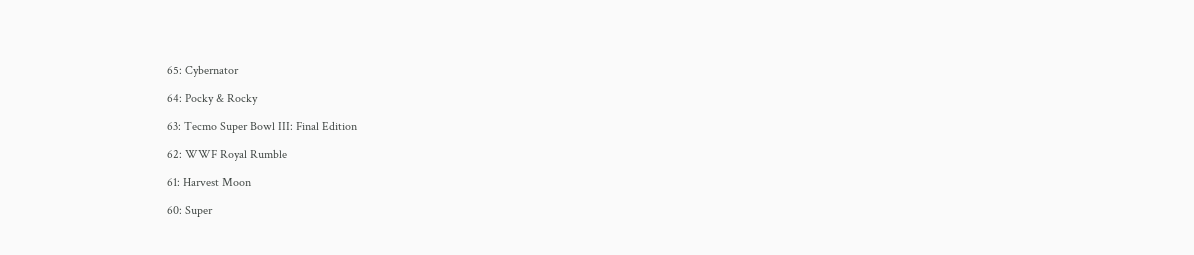65: Cybernator

64: Pocky & Rocky

63: Tecmo Super Bowl III: Final Edition

62: WWF Royal Rumble

61: Harvest Moon

60: Super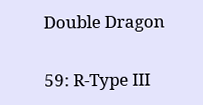Double Dragon

59: R-Type III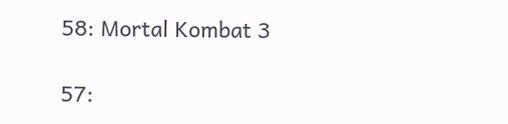58: Mortal Kombat 3

57: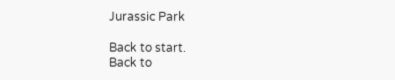Jurassic Park

Back to start.
Back to